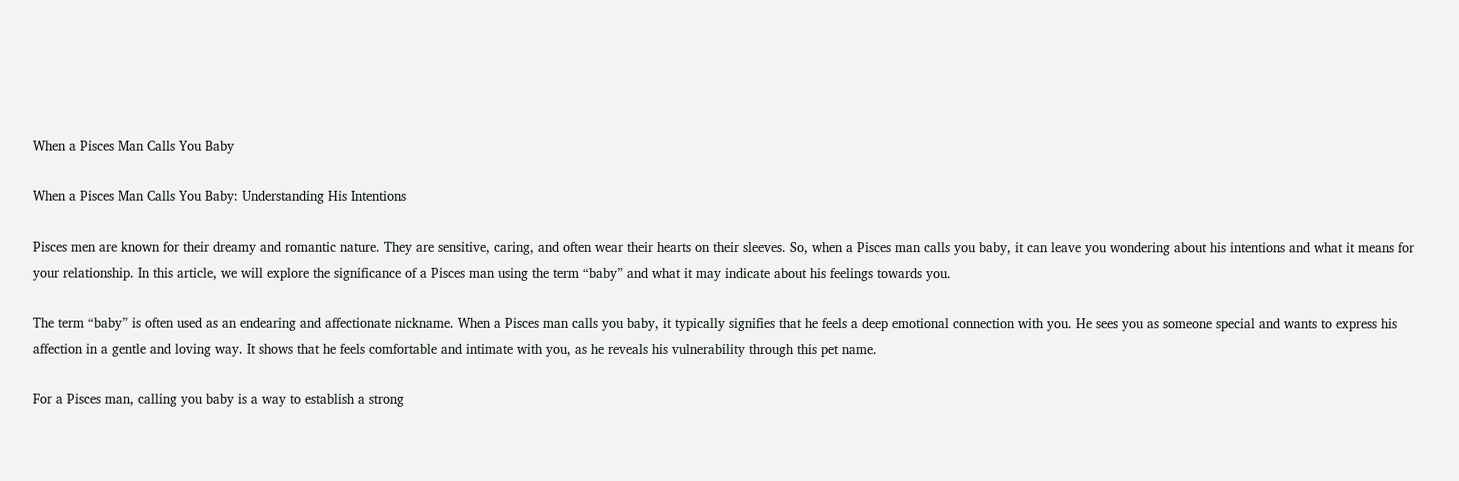When a Pisces Man Calls You Baby

When a Pisces Man Calls You Baby: Understanding His Intentions

Pisces men are known for their dreamy and romantic nature. They are sensitive, caring, and often wear their hearts on their sleeves. So, when a Pisces man calls you baby, it can leave you wondering about his intentions and what it means for your relationship. In this article, we will explore the significance of a Pisces man using the term “baby” and what it may indicate about his feelings towards you.

The term “baby” is often used as an endearing and affectionate nickname. When a Pisces man calls you baby, it typically signifies that he feels a deep emotional connection with you. He sees you as someone special and wants to express his affection in a gentle and loving way. It shows that he feels comfortable and intimate with you, as he reveals his vulnerability through this pet name.

For a Pisces man, calling you baby is a way to establish a strong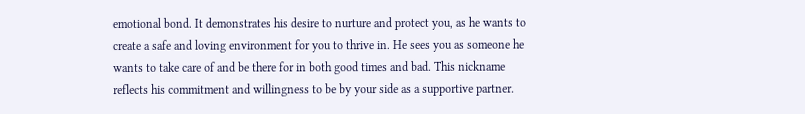emotional bond. It demonstrates his desire to nurture and protect you, as he wants to create a safe and loving environment for you to thrive in. He sees you as someone he wants to take care of and be there for in both good times and bad. This nickname reflects his commitment and willingness to be by your side as a supportive partner.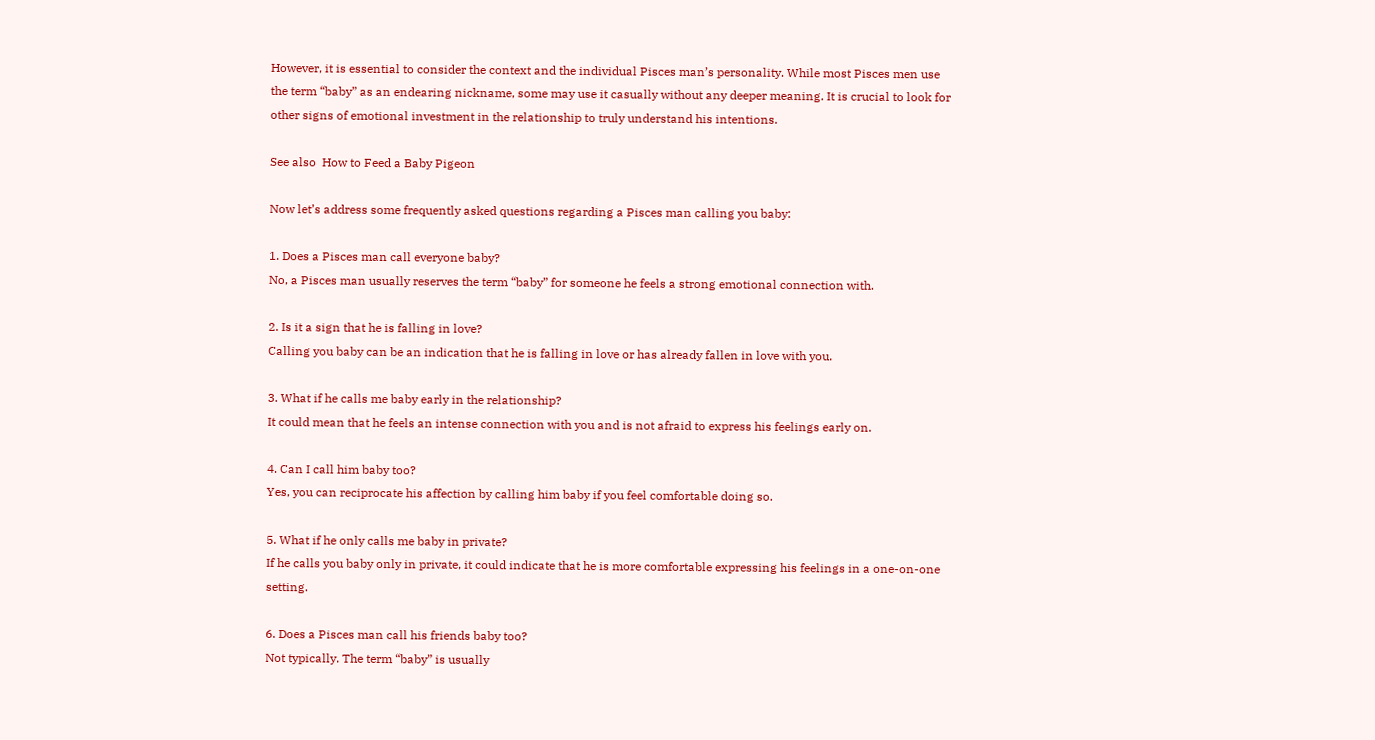However, it is essential to consider the context and the individual Pisces man’s personality. While most Pisces men use the term “baby” as an endearing nickname, some may use it casually without any deeper meaning. It is crucial to look for other signs of emotional investment in the relationship to truly understand his intentions.

See also  How to Feed a Baby Pigeon

Now let’s address some frequently asked questions regarding a Pisces man calling you baby:

1. Does a Pisces man call everyone baby?
No, a Pisces man usually reserves the term “baby” for someone he feels a strong emotional connection with.

2. Is it a sign that he is falling in love?
Calling you baby can be an indication that he is falling in love or has already fallen in love with you.

3. What if he calls me baby early in the relationship?
It could mean that he feels an intense connection with you and is not afraid to express his feelings early on.

4. Can I call him baby too?
Yes, you can reciprocate his affection by calling him baby if you feel comfortable doing so.

5. What if he only calls me baby in private?
If he calls you baby only in private, it could indicate that he is more comfortable expressing his feelings in a one-on-one setting.

6. Does a Pisces man call his friends baby too?
Not typically. The term “baby” is usually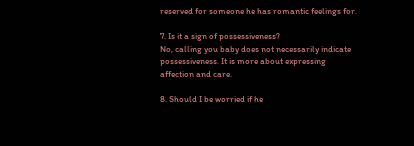reserved for someone he has romantic feelings for.

7. Is it a sign of possessiveness?
No, calling you baby does not necessarily indicate possessiveness. It is more about expressing affection and care.

8. Should I be worried if he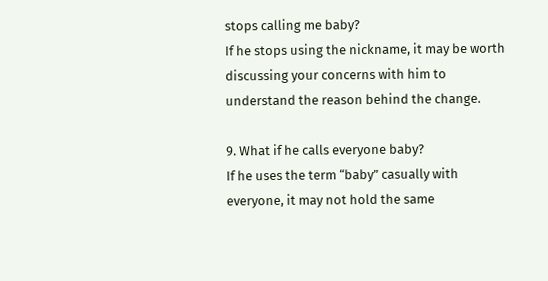stops calling me baby?
If he stops using the nickname, it may be worth discussing your concerns with him to understand the reason behind the change.

9. What if he calls everyone baby?
If he uses the term “baby” casually with everyone, it may not hold the same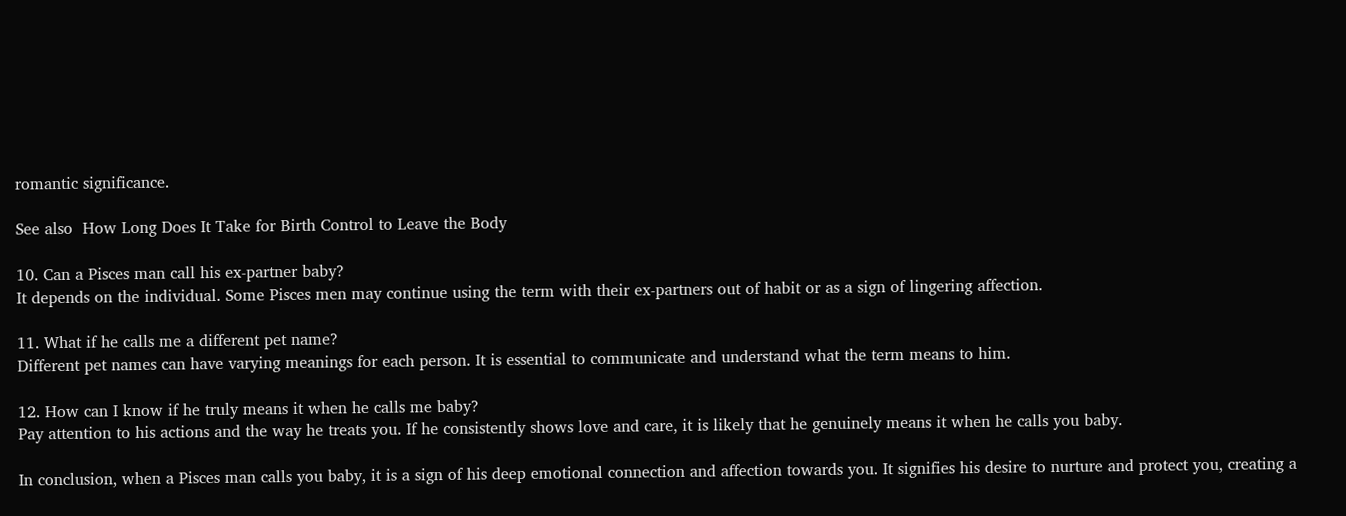romantic significance.

See also  How Long Does It Take for Birth Control to Leave the Body

10. Can a Pisces man call his ex-partner baby?
It depends on the individual. Some Pisces men may continue using the term with their ex-partners out of habit or as a sign of lingering affection.

11. What if he calls me a different pet name?
Different pet names can have varying meanings for each person. It is essential to communicate and understand what the term means to him.

12. How can I know if he truly means it when he calls me baby?
Pay attention to his actions and the way he treats you. If he consistently shows love and care, it is likely that he genuinely means it when he calls you baby.

In conclusion, when a Pisces man calls you baby, it is a sign of his deep emotional connection and affection towards you. It signifies his desire to nurture and protect you, creating a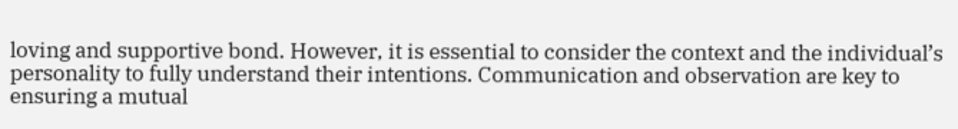loving and supportive bond. However, it is essential to consider the context and the individual’s personality to fully understand their intentions. Communication and observation are key to ensuring a mutual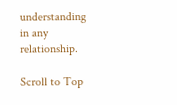understanding in any relationship.

Scroll to Top